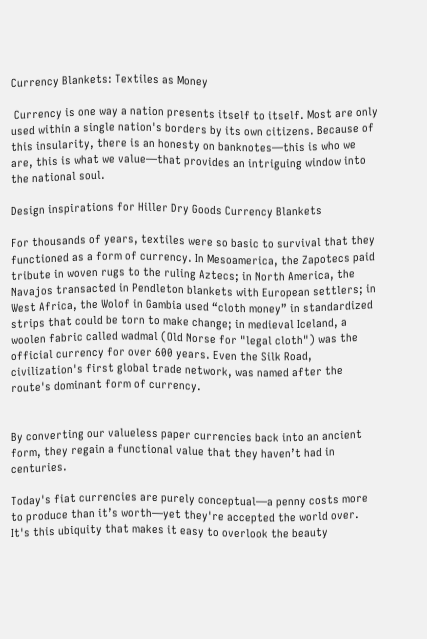Currency Blankets: Textiles as Money

 Currency is one way a nation presents itself to itself. Most are only used within a single nation's borders by its own citizens. Because of this insularity, there is an honesty on banknotes—this is who we are, this is what we value—that provides an intriguing window into the national soul.

Design inspirations for Hiller Dry Goods Currency Blankets

For thousands of years, textiles were so basic to survival that they functioned as a form of currency. In Mesoamerica, the Zapotecs paid tribute in woven rugs to the ruling Aztecs; in North America, the Navajos transacted in Pendleton blankets with European settlers; in West Africa, the Wolof in Gambia used “cloth money” in standardized strips that could be torn to make change; in medieval Iceland, a woolen fabric called wadmal (Old Norse for "legal cloth") was the official currency for over 600 years. Even the Silk Road, civilization's first global trade network, was named after the route's dominant form of currency.


By converting our valueless paper currencies back into an ancient form, they regain a functional value that they haven’t had in centuries.

Today's fiat currencies are purely conceptual—a penny costs more to produce than it’s worth—yet they're accepted the world over. It's this ubiquity that makes it easy to overlook the beauty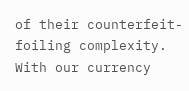of their counterfeit-foiling complexity. With our currency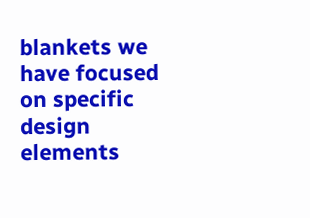blankets we have focused on specific design elements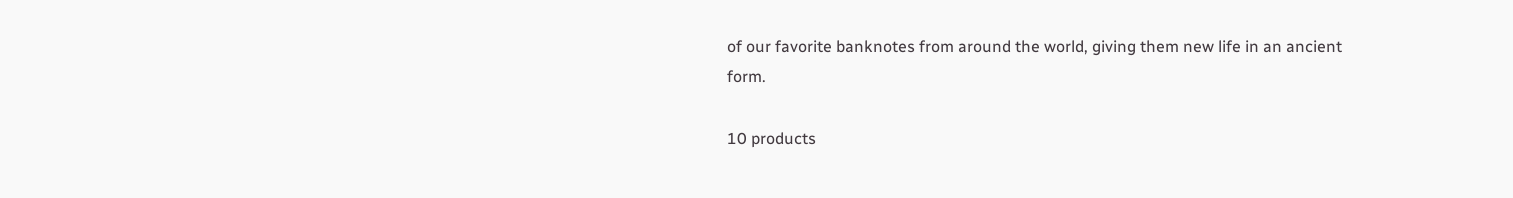of our favorite banknotes from around the world, giving them new life in an ancient form.

10 products